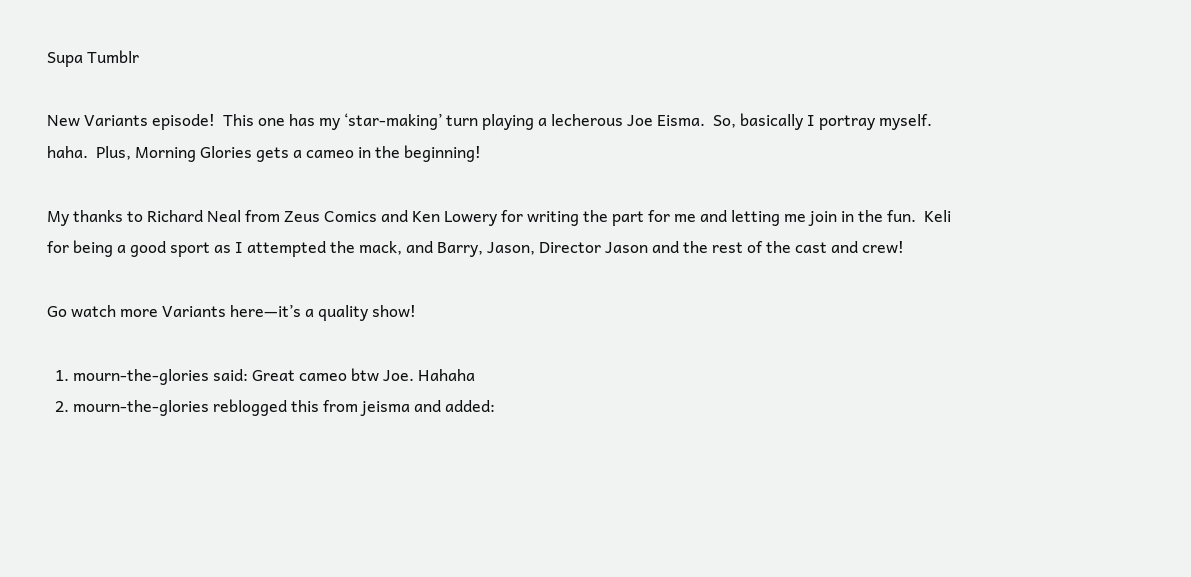Supa Tumblr

New Variants episode!  This one has my ‘star-making’ turn playing a lecherous Joe Eisma.  So, basically I portray myself.  haha.  Plus, Morning Glories gets a cameo in the beginning!

My thanks to Richard Neal from Zeus Comics and Ken Lowery for writing the part for me and letting me join in the fun.  Keli for being a good sport as I attempted the mack, and Barry, Jason, Director Jason and the rest of the cast and crew!

Go watch more Variants here—it’s a quality show!

  1. mourn-the-glories said: Great cameo btw Joe. Hahaha
  2. mourn-the-glories reblogged this from jeisma and added: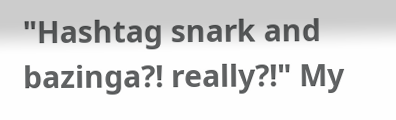"Hashtag snark and bazinga?! really?!" My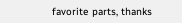favorite parts, thanks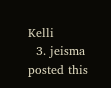Kelli
  3. jeisma posted this